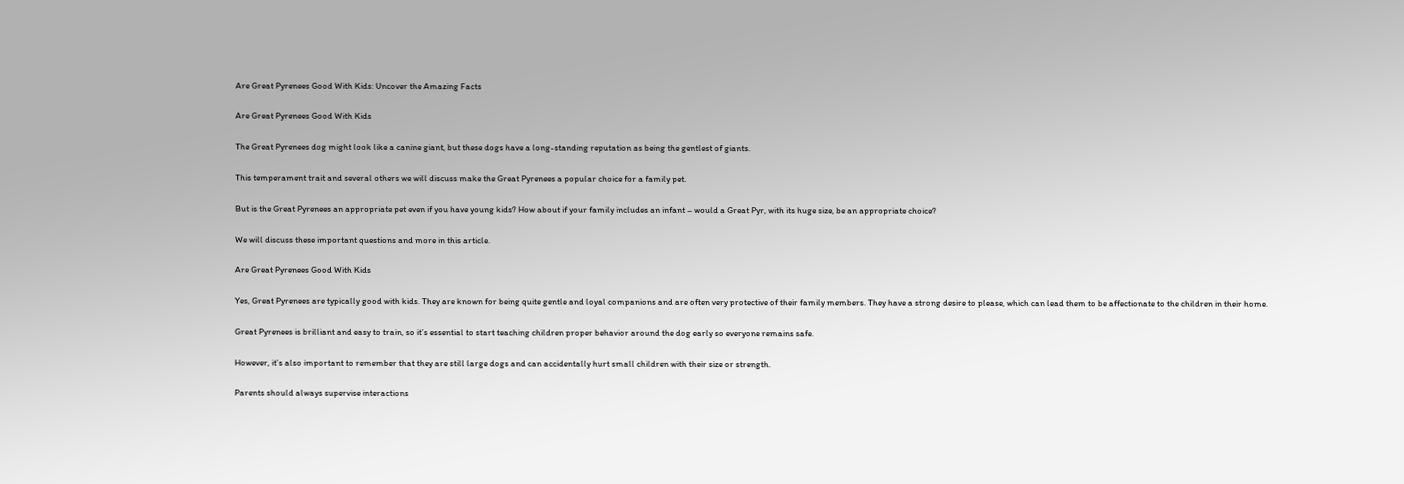Are Great Pyrenees Good With Kids: Uncover the Amazing Facts

Are Great Pyrenees Good With Kids

The Great Pyrenees dog might look like a canine giant, but these dogs have a long-standing reputation as being the gentlest of giants.

This temperament trait and several others we will discuss make the Great Pyrenees a popular choice for a family pet.

But is the Great Pyrenees an appropriate pet even if you have young kids? How about if your family includes an infant – would a Great Pyr, with its huge size, be an appropriate choice?

We will discuss these important questions and more in this article.

Are Great Pyrenees Good With Kids

Yes, Great Pyrenees are typically good with kids. They are known for being quite gentle and loyal companions and are often very protective of their family members. They have a strong desire to please, which can lead them to be affectionate to the children in their home.

Great Pyrenees is brilliant and easy to train, so it’s essential to start teaching children proper behavior around the dog early so everyone remains safe.

However, it’s also important to remember that they are still large dogs and can accidentally hurt small children with their size or strength.

Parents should always supervise interactions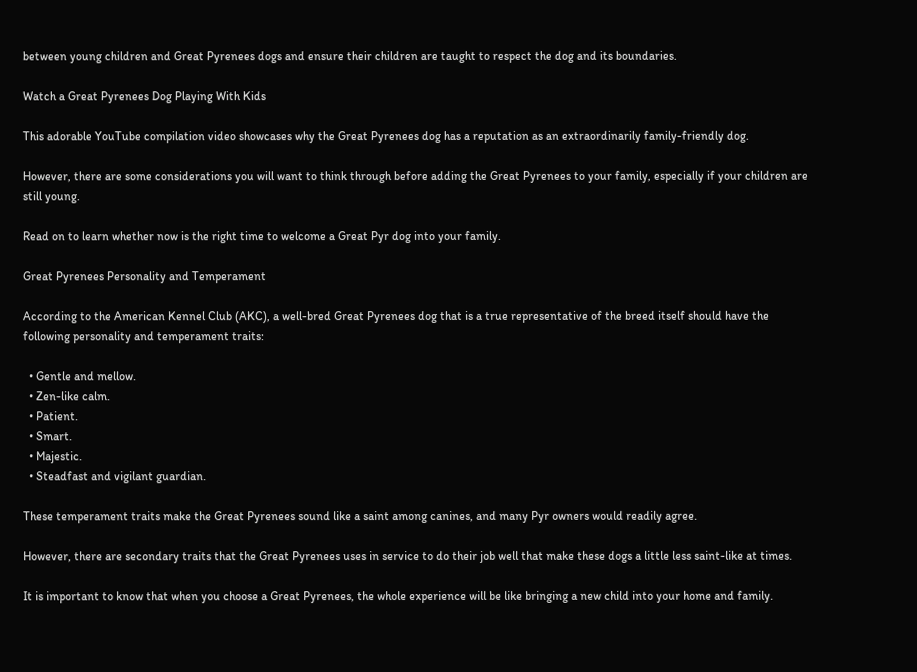between young children and Great Pyrenees dogs and ensure their children are taught to respect the dog and its boundaries.

Watch a Great Pyrenees Dog Playing With Kids

This adorable YouTube compilation video showcases why the Great Pyrenees dog has a reputation as an extraordinarily family-friendly dog.

However, there are some considerations you will want to think through before adding the Great Pyrenees to your family, especially if your children are still young.

Read on to learn whether now is the right time to welcome a Great Pyr dog into your family.

Great Pyrenees Personality and Temperament

According to the American Kennel Club (AKC), a well-bred Great Pyrenees dog that is a true representative of the breed itself should have the following personality and temperament traits:

  • Gentle and mellow.
  • Zen-like calm.
  • Patient.
  • Smart.
  • Majestic.
  • Steadfast and vigilant guardian.

These temperament traits make the Great Pyrenees sound like a saint among canines, and many Pyr owners would readily agree.

However, there are secondary traits that the Great Pyrenees uses in service to do their job well that make these dogs a little less saint-like at times.

It is important to know that when you choose a Great Pyrenees, the whole experience will be like bringing a new child into your home and family.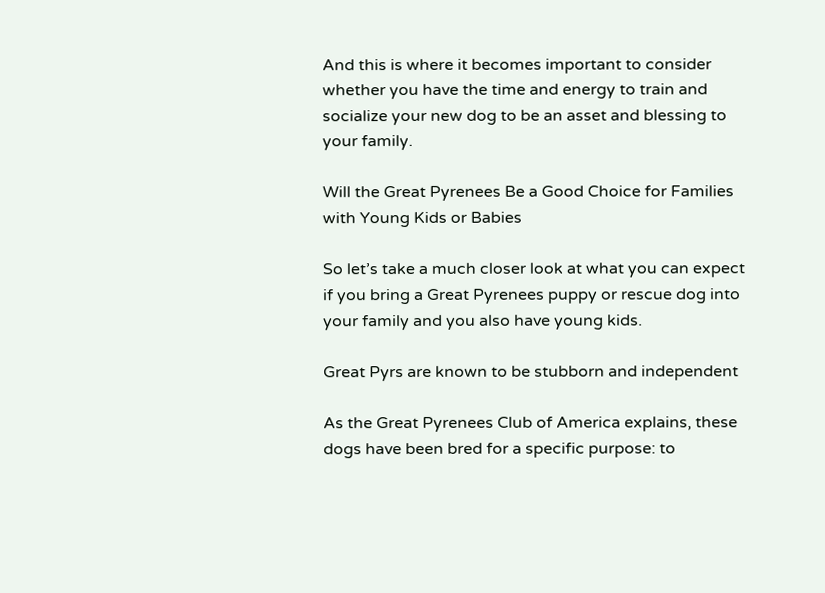And this is where it becomes important to consider whether you have the time and energy to train and socialize your new dog to be an asset and blessing to your family.

Will the Great Pyrenees Be a Good Choice for Families with Young Kids or Babies

So let’s take a much closer look at what you can expect if you bring a Great Pyrenees puppy or rescue dog into your family and you also have young kids.

Great Pyrs are known to be stubborn and independent

As the Great Pyrenees Club of America explains, these dogs have been bred for a specific purpose: to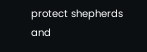protect shepherds and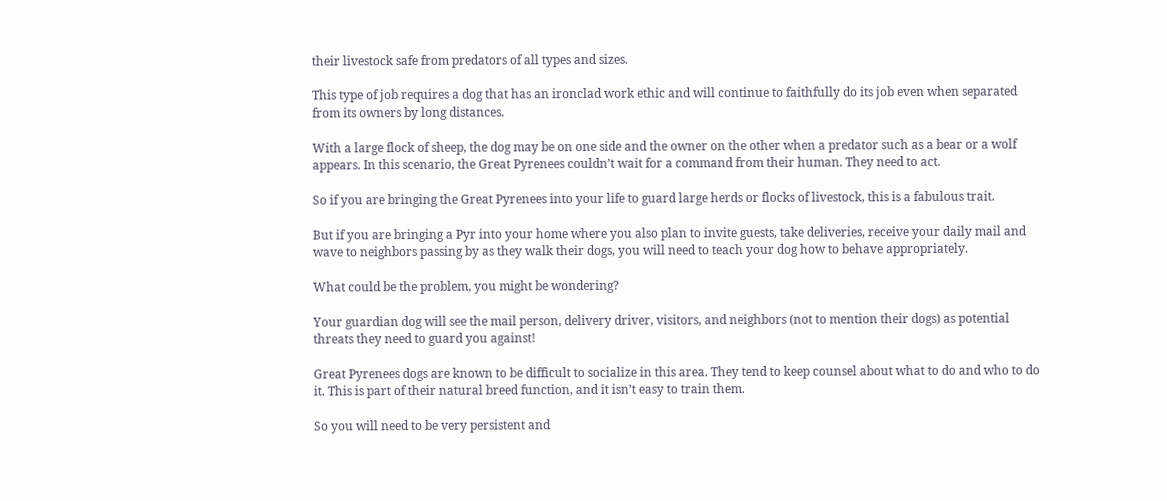their livestock safe from predators of all types and sizes.

This type of job requires a dog that has an ironclad work ethic and will continue to faithfully do its job even when separated from its owners by long distances.

With a large flock of sheep, the dog may be on one side and the owner on the other when a predator such as a bear or a wolf appears. In this scenario, the Great Pyrenees couldn’t wait for a command from their human. They need to act.

So if you are bringing the Great Pyrenees into your life to guard large herds or flocks of livestock, this is a fabulous trait.

But if you are bringing a Pyr into your home where you also plan to invite guests, take deliveries, receive your daily mail and wave to neighbors passing by as they walk their dogs, you will need to teach your dog how to behave appropriately.

What could be the problem, you might be wondering?

Your guardian dog will see the mail person, delivery driver, visitors, and neighbors (not to mention their dogs) as potential threats they need to guard you against!

Great Pyrenees dogs are known to be difficult to socialize in this area. They tend to keep counsel about what to do and who to do it. This is part of their natural breed function, and it isn’t easy to train them.

So you will need to be very persistent and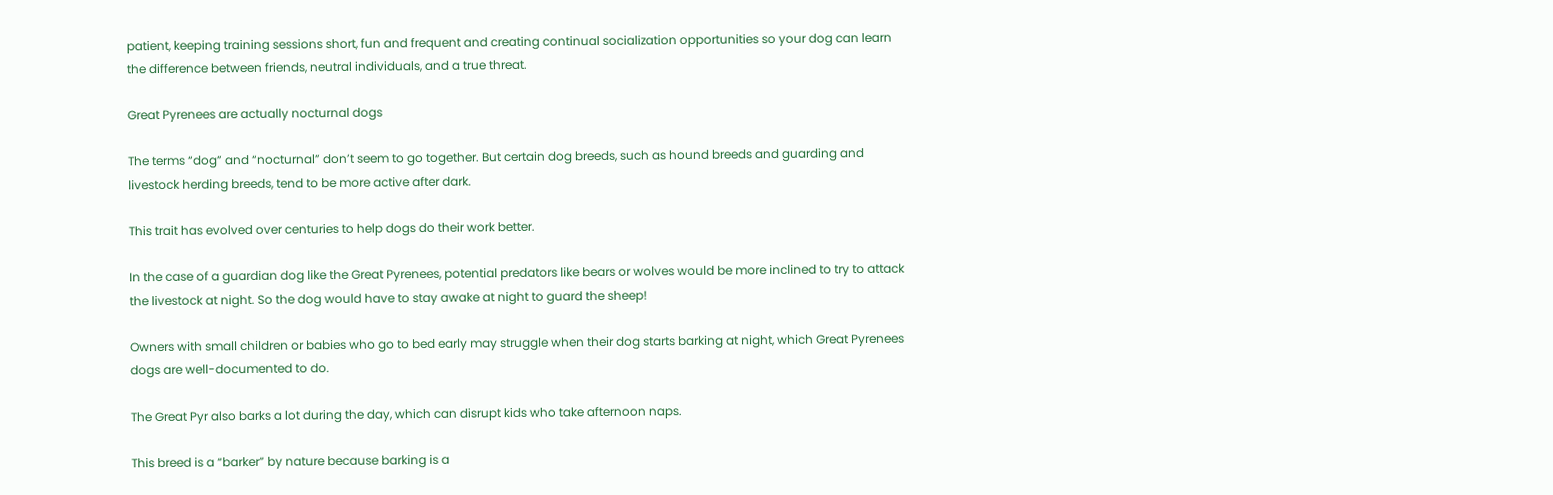patient, keeping training sessions short, fun and frequent and creating continual socialization opportunities so your dog can learn the difference between friends, neutral individuals, and a true threat.

Great Pyrenees are actually nocturnal dogs

The terms “dog” and “nocturnal” don’t seem to go together. But certain dog breeds, such as hound breeds and guarding and livestock herding breeds, tend to be more active after dark.

This trait has evolved over centuries to help dogs do their work better.

In the case of a guardian dog like the Great Pyrenees, potential predators like bears or wolves would be more inclined to try to attack the livestock at night. So the dog would have to stay awake at night to guard the sheep!

Owners with small children or babies who go to bed early may struggle when their dog starts barking at night, which Great Pyrenees dogs are well-documented to do.

The Great Pyr also barks a lot during the day, which can disrupt kids who take afternoon naps.

This breed is a “barker” by nature because barking is a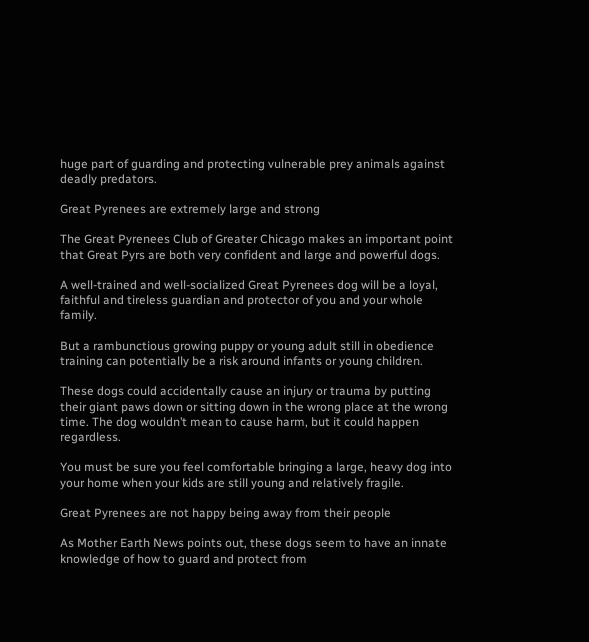huge part of guarding and protecting vulnerable prey animals against deadly predators.

Great Pyrenees are extremely large and strong

The Great Pyrenees Club of Greater Chicago makes an important point that Great Pyrs are both very confident and large and powerful dogs.

A well-trained and well-socialized Great Pyrenees dog will be a loyal, faithful and tireless guardian and protector of you and your whole family.

But a rambunctious growing puppy or young adult still in obedience training can potentially be a risk around infants or young children.

These dogs could accidentally cause an injury or trauma by putting their giant paws down or sitting down in the wrong place at the wrong time. The dog wouldn’t mean to cause harm, but it could happen regardless.

You must be sure you feel comfortable bringing a large, heavy dog into your home when your kids are still young and relatively fragile.

Great Pyrenees are not happy being away from their people

As Mother Earth News points out, these dogs seem to have an innate knowledge of how to guard and protect from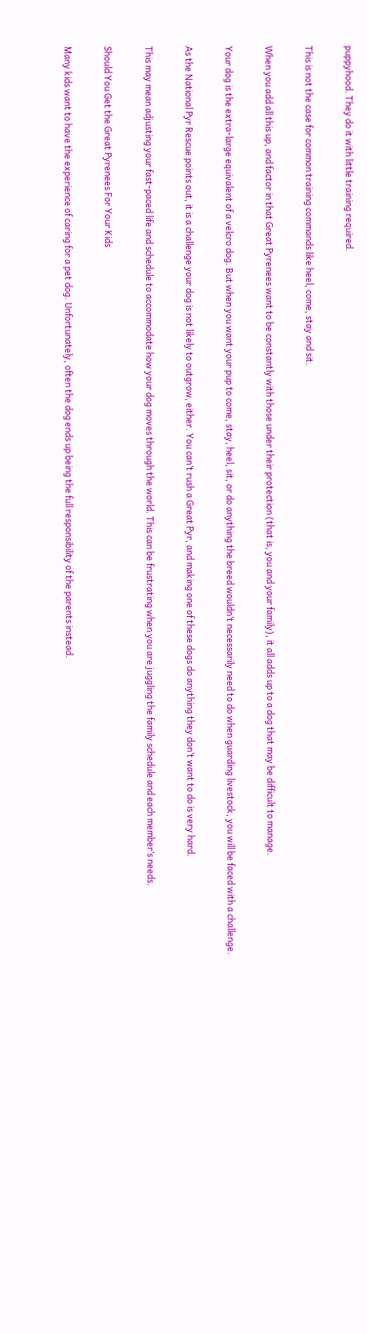puppyhood. They do it with little training required.

This is not the case for common training commands like heel, come, stay and sit.

When you add all this up, and factor in that Great Pyrenees want to be constantly with those under their protection (that is, you and your family), it all adds up to a dog that may be difficult to manage.

Your dog is the extra-large equivalent of a velcro dog. But when you want your pup to come, stay, heel, sit, or do anything the breed wouldn’t necessarily need to do when guarding livestock, you will be faced with a challenge.

As the National Pyr Rescue points out, it is a challenge your dog is not likely to outgrow, either. You can’t rush a Great Pyr, and making one of these dogs do anything they don’t want to do is very hard.

This may mean adjusting your fast-paced life and schedule to accommodate how your dog moves through the world. This can be frustrating when you are juggling the family schedule and each member’s needs.

Should You Get the Great Pyrenees For Your Kids

Many kids want to have the experience of caring for a pet dog. Unfortunately, often the dog ends up being the full responsibility of the parents instead.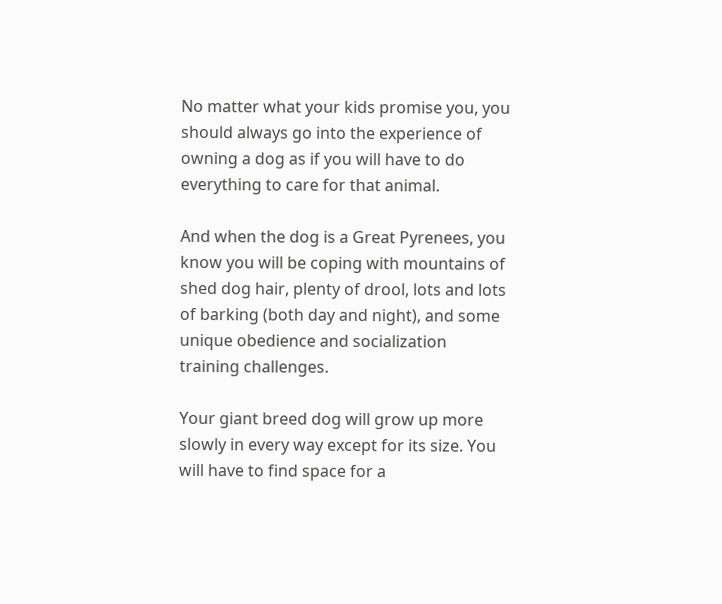No matter what your kids promise you, you should always go into the experience of owning a dog as if you will have to do everything to care for that animal.

And when the dog is a Great Pyrenees, you know you will be coping with mountains of shed dog hair, plenty of drool, lots and lots of barking (both day and night), and some unique obedience and socialization training challenges.

Your giant breed dog will grow up more slowly in every way except for its size. You will have to find space for a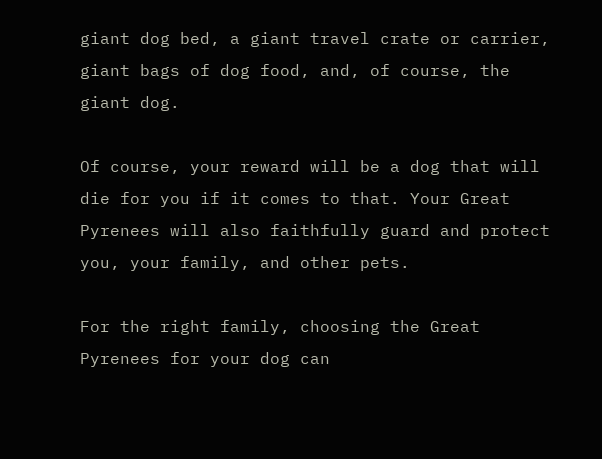giant dog bed, a giant travel crate or carrier, giant bags of dog food, and, of course, the giant dog.

Of course, your reward will be a dog that will die for you if it comes to that. Your Great Pyrenees will also faithfully guard and protect you, your family, and other pets.

For the right family, choosing the Great Pyrenees for your dog can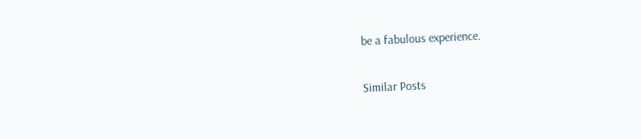be a fabulous experience.

Similar Posts